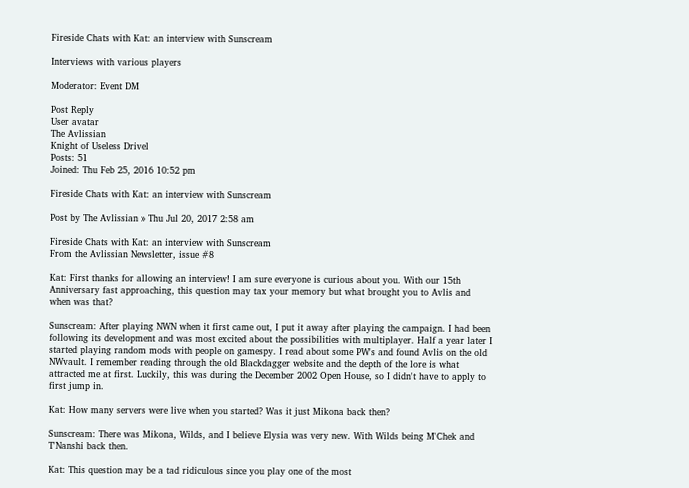Fireside Chats with Kat: an interview with Sunscream

Interviews with various players

Moderator: Event DM

Post Reply
User avatar
The Avlissian
Knight of Useless Drivel
Posts: 51
Joined: Thu Feb 25, 2016 10:52 pm

Fireside Chats with Kat: an interview with Sunscream

Post by The Avlissian » Thu Jul 20, 2017 2:58 am

Fireside Chats with Kat: an interview with Sunscream
From the Avlissian Newsletter, issue #8

Kat: First thanks for allowing an interview! I am sure everyone is curious about you. With our 15th Anniversary fast approaching, this question may tax your memory but what brought you to Avlis and when was that?

Sunscream: After playing NWN when it first came out, I put it away after playing the campaign. I had been following its development and was most excited about the possibilities with multiplayer. Half a year later I started playing random mods with people on gamespy. I read about some PW's and found Avlis on the old NWvault. I remember reading through the old Blackdagger website and the depth of the lore is what attracted me at first. Luckily, this was during the December 2002 Open House, so I didn't have to apply to first jump in.

Kat: How many servers were live when you started? Was it just Mikona back then?

Sunscream: There was Mikona, Wilds, and I believe Elysia was very new. With Wilds being M'Chek and T'Nanshi back then.

Kat: This question may be a tad ridiculous since you play one of the most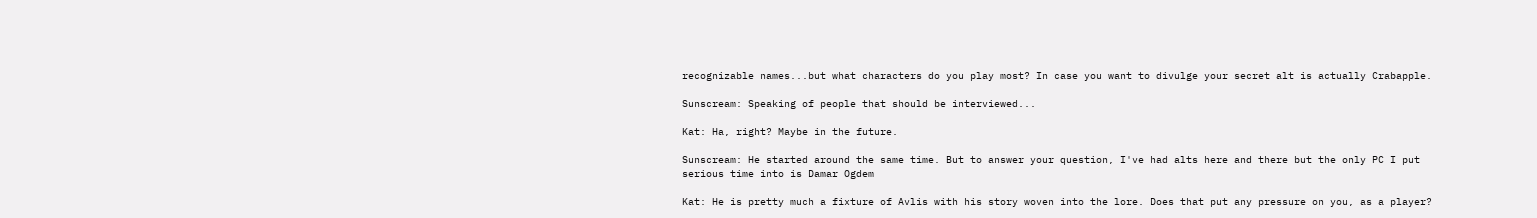recognizable names...but what characters do you play most? In case you want to divulge your secret alt is actually Crabapple.

Sunscream: Speaking of people that should be interviewed...

Kat: Ha, right? Maybe in the future.

Sunscream: He started around the same time. But to answer your question, I've had alts here and there but the only PC I put serious time into is Damar Ogdem

Kat: He is pretty much a fixture of Avlis with his story woven into the lore. Does that put any pressure on you, as a player?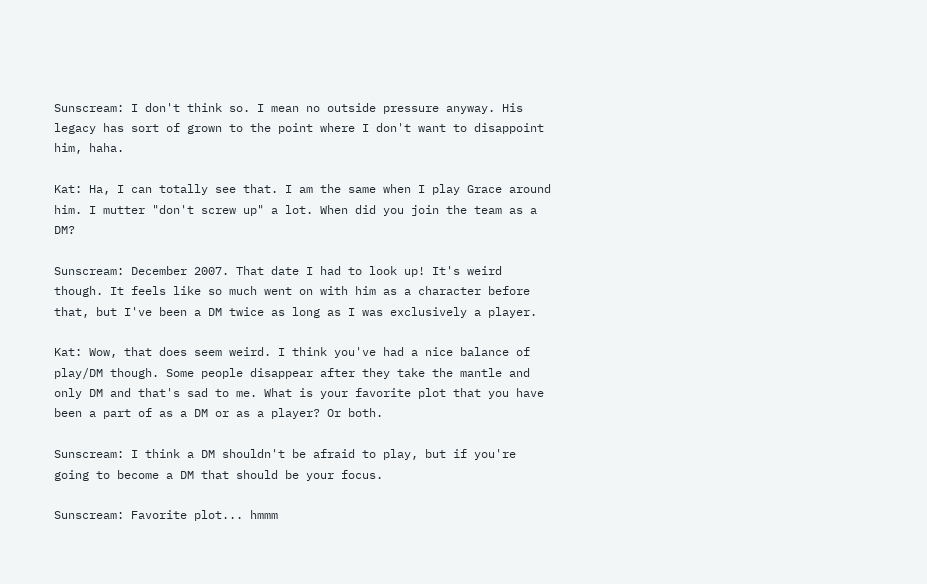Sunscream: I don't think so. I mean no outside pressure anyway. His legacy has sort of grown to the point where I don't want to disappoint him, haha.

Kat: Ha, I can totally see that. I am the same when I play Grace around him. I mutter "don't screw up" a lot. When did you join the team as a DM?

Sunscream: December 2007. That date I had to look up! It's weird though. It feels like so much went on with him as a character before that, but I've been a DM twice as long as I was exclusively a player.

Kat: Wow, that does seem weird. I think you've had a nice balance of play/DM though. Some people disappear after they take the mantle and only DM and that's sad to me. What is your favorite plot that you have been a part of as a DM or as a player? Or both.

Sunscream: I think a DM shouldn't be afraid to play, but if you're going to become a DM that should be your focus.

Sunscream: Favorite plot... hmmm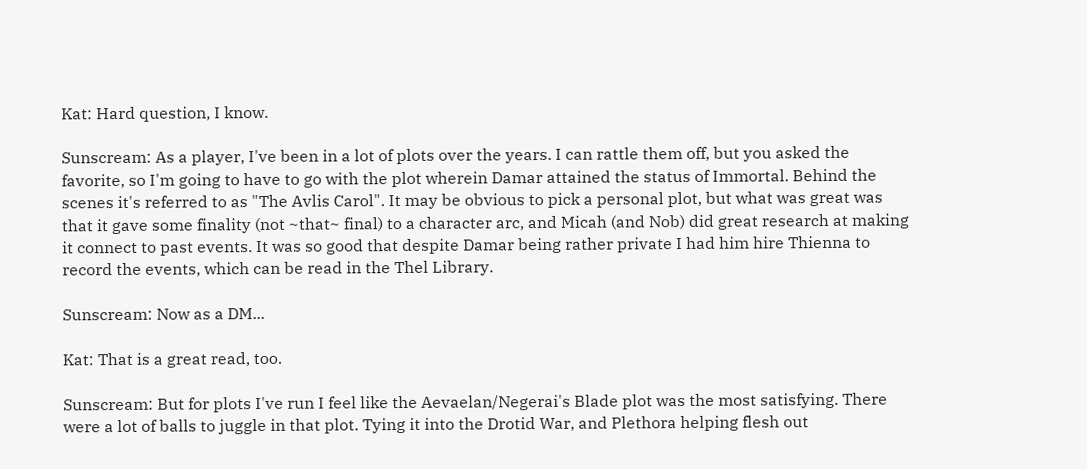Kat: Hard question, I know.

Sunscream: As a player, I've been in a lot of plots over the years. I can rattle them off, but you asked the favorite, so I'm going to have to go with the plot wherein Damar attained the status of Immortal. Behind the scenes it's referred to as "The Avlis Carol". It may be obvious to pick a personal plot, but what was great was that it gave some finality (not ~that~ final) to a character arc, and Micah (and Nob) did great research at making it connect to past events. It was so good that despite Damar being rather private I had him hire Thienna to record the events, which can be read in the Thel Library.

Sunscream: Now as a DM...

Kat: That is a great read, too.

Sunscream: But for plots I've run I feel like the Aevaelan/Negerai's Blade plot was the most satisfying. There were a lot of balls to juggle in that plot. Tying it into the Drotid War, and Plethora helping flesh out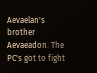Aevaelan's brother Aevaeadon. The PC's got to fight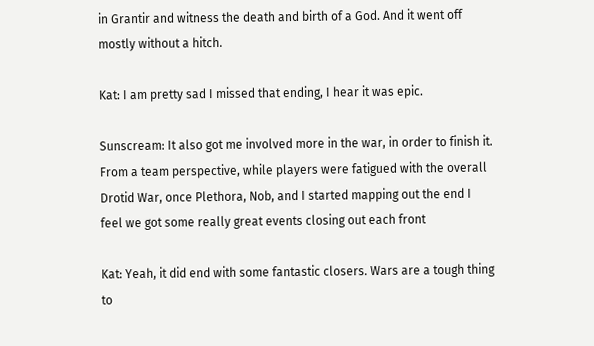in Grantir and witness the death and birth of a God. And it went off mostly without a hitch.

Kat: I am pretty sad I missed that ending, I hear it was epic.

Sunscream: It also got me involved more in the war, in order to finish it. From a team perspective, while players were fatigued with the overall Drotid War, once Plethora, Nob, and I started mapping out the end I feel we got some really great events closing out each front

Kat: Yeah, it did end with some fantastic closers. Wars are a tough thing to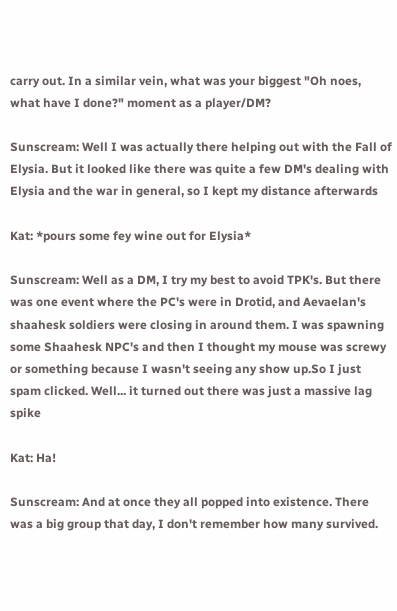carry out. In a similar vein, what was your biggest "Oh noes, what have I done?" moment as a player/DM?

Sunscream: Well I was actually there helping out with the Fall of Elysia. But it looked like there was quite a few DM's dealing with Elysia and the war in general, so I kept my distance afterwards

Kat: *pours some fey wine out for Elysia*

Sunscream: Well as a DM, I try my best to avoid TPK's. But there was one event where the PC's were in Drotid, and Aevaelan's shaahesk soldiers were closing in around them. I was spawning some Shaahesk NPC's and then I thought my mouse was screwy or something because I wasn't seeing any show up.So I just spam clicked. Well... it turned out there was just a massive lag spike

Kat: Ha!

Sunscream: And at once they all popped into existence. There was a big group that day, I don't remember how many survived.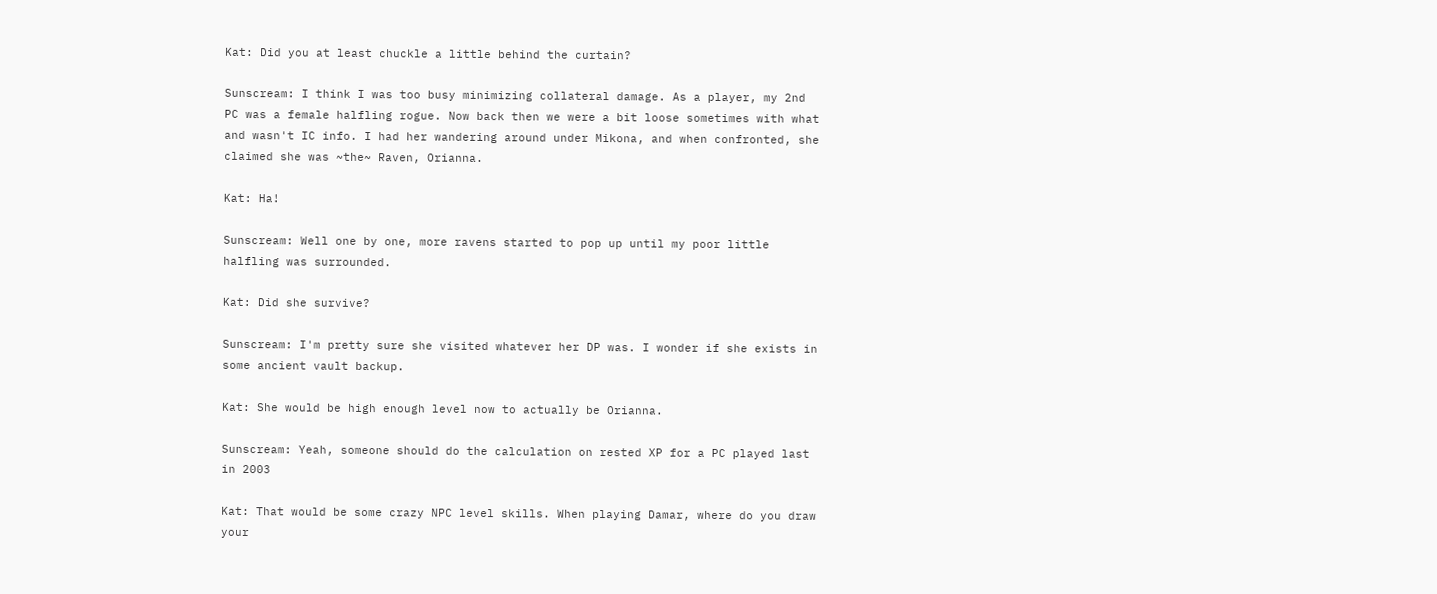Kat: Did you at least chuckle a little behind the curtain?

Sunscream: I think I was too busy minimizing collateral damage. As a player, my 2nd PC was a female halfling rogue. Now back then we were a bit loose sometimes with what and wasn't IC info. I had her wandering around under Mikona, and when confronted, she claimed she was ~the~ Raven, Orianna.

Kat: Ha!

Sunscream: Well one by one, more ravens started to pop up until my poor little halfling was surrounded.

Kat: Did she survive?

Sunscream: I'm pretty sure she visited whatever her DP was. I wonder if she exists in some ancient vault backup.

Kat: She would be high enough level now to actually be Orianna.

Sunscream: Yeah, someone should do the calculation on rested XP for a PC played last in 2003

Kat: That would be some crazy NPC level skills. When playing Damar, where do you draw your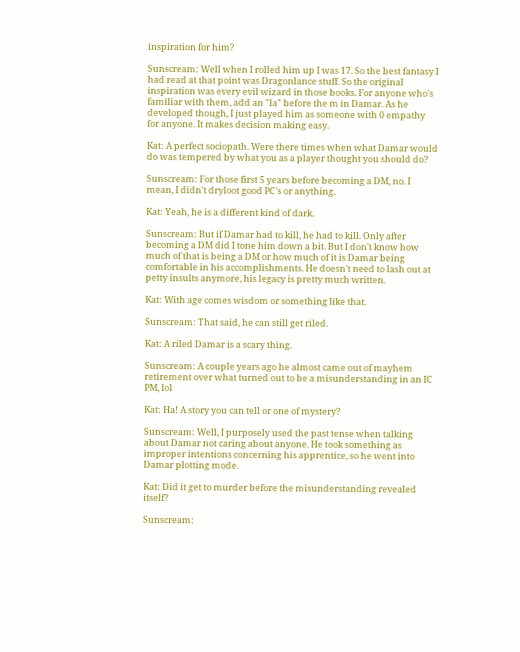inspiration for him?

Sunscream: Well when I rolled him up I was 17. So the best fantasy I had read at that point was Dragonlance stuff. So the original inspiration was every evil wizard in those books. For anyone who's familiar with them, add an "la" before the m in Damar. As he developed though, I just played him as someone with 0 empathy for anyone. It makes decision making easy.

Kat: A perfect sociopath. Were there times when what Damar would do was tempered by what you as a player thought you should do?

Sunscream: For those first 5 years before becoming a DM, no. I mean, I didn't dryloot good PC's or anything.

Kat: Yeah, he is a different kind of dark.

Sunscream: But if Damar had to kill, he had to kill. Only after becoming a DM did I tone him down a bit. But I don't know how much of that is being a DM or how much of it is Damar being comfortable in his accomplishments. He doesn't need to lash out at petty insults anymore, his legacy is pretty much written.

Kat: With age comes wisdom or something like that.

Sunscream: That said, he can still get riled.

Kat: A riled Damar is a scary thing.

Sunscream: A couple years ago he almost came out of mayhem retirement over what turned out to be a misunderstanding in an IC PM, lol

Kat: Ha! A story you can tell or one of mystery?

Sunscream: Well, I purposely used the past tense when talking about Damar not caring about anyone. He took something as improper intentions concerning his apprentice, so he went into Damar plotting mode.

Kat: Did it get to murder before the misunderstanding revealed itself?

Sunscream: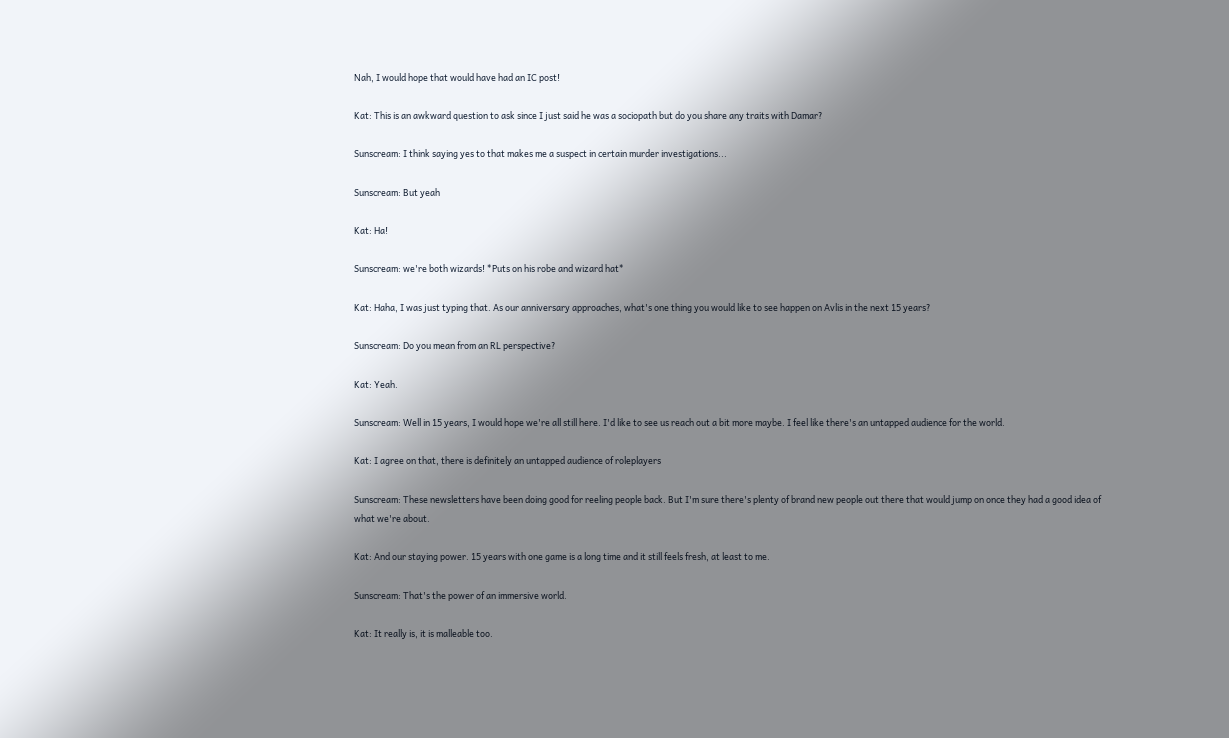Nah, I would hope that would have had an IC post!

Kat: This is an awkward question to ask since I just said he was a sociopath but do you share any traits with Damar?

Sunscream: I think saying yes to that makes me a suspect in certain murder investigations...

Sunscream: But yeah

Kat: Ha!

Sunscream: we're both wizards! *Puts on his robe and wizard hat*

Kat: Haha, I was just typing that. As our anniversary approaches, what's one thing you would like to see happen on Avlis in the next 15 years?

Sunscream: Do you mean from an RL perspective?

Kat: Yeah.

Sunscream: Well in 15 years, I would hope we're all still here. I'd like to see us reach out a bit more maybe. I feel like there's an untapped audience for the world.

Kat: I agree on that, there is definitely an untapped audience of roleplayers

Sunscream: These newsletters have been doing good for reeling people back. But I'm sure there's plenty of brand new people out there that would jump on once they had a good idea of what we're about.

Kat: And our staying power. 15 years with one game is a long time and it still feels fresh, at least to me.

Sunscream: That's the power of an immersive world.

Kat: It really is, it is malleable too.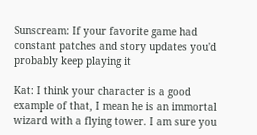Sunscream: If your favorite game had constant patches and story updates you'd probably keep playing it

Kat: I think your character is a good example of that, I mean he is an immortal wizard with a flying tower. I am sure you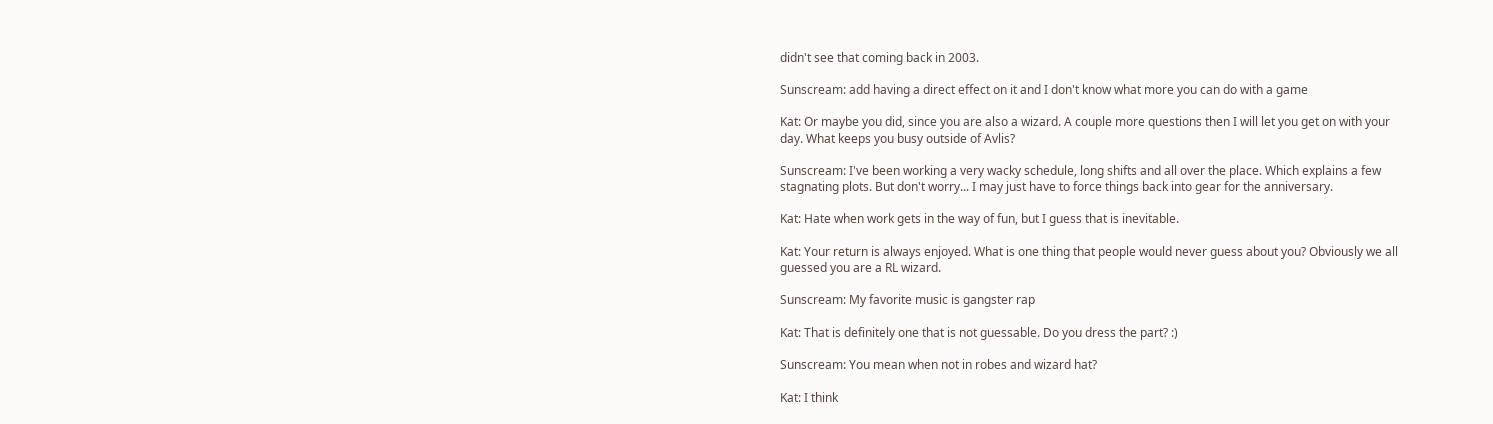didn't see that coming back in 2003.

Sunscream: add having a direct effect on it and I don't know what more you can do with a game

Kat: Or maybe you did, since you are also a wizard. A couple more questions then I will let you get on with your day. What keeps you busy outside of Avlis?

Sunscream: I've been working a very wacky schedule, long shifts and all over the place. Which explains a few stagnating plots. But don't worry... I may just have to force things back into gear for the anniversary.

Kat: Hate when work gets in the way of fun, but I guess that is inevitable.

Kat: Your return is always enjoyed. What is one thing that people would never guess about you? Obviously we all guessed you are a RL wizard.

Sunscream: My favorite music is gangster rap

Kat: That is definitely one that is not guessable. Do you dress the part? :)

Sunscream: You mean when not in robes and wizard hat?

Kat: I think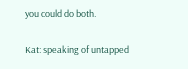you could do both.

Kat: speaking of untapped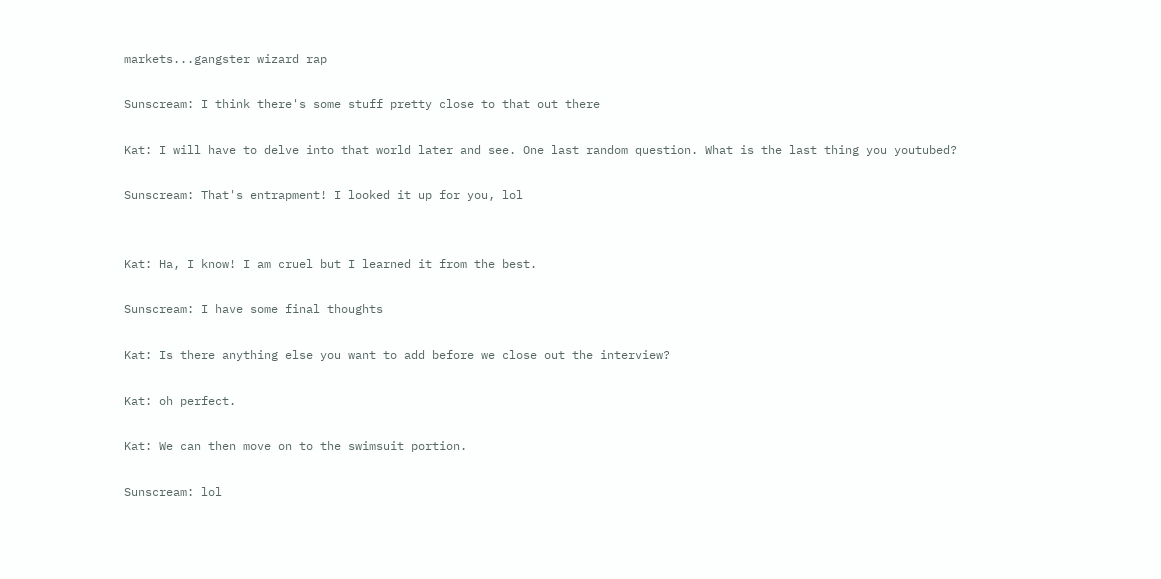markets...gangster wizard rap

Sunscream: I think there's some stuff pretty close to that out there

Kat: I will have to delve into that world later and see. One last random question. What is the last thing you youtubed?

Sunscream: That's entrapment! I looked it up for you, lol


Kat: Ha, I know! I am cruel but I learned it from the best.

Sunscream: I have some final thoughts

Kat: Is there anything else you want to add before we close out the interview?

Kat: oh perfect.

Kat: We can then move on to the swimsuit portion.

Sunscream: lol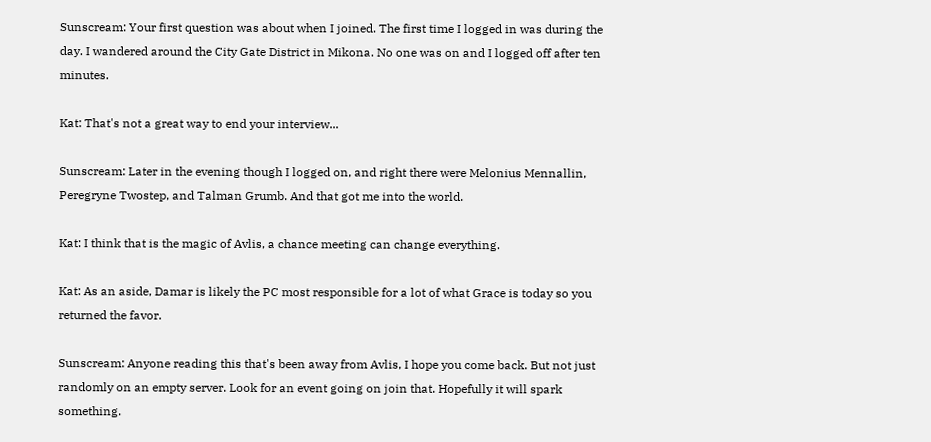Sunscream: Your first question was about when I joined. The first time I logged in was during the day. I wandered around the City Gate District in Mikona. No one was on and I logged off after ten minutes.

Kat: That's not a great way to end your interview...

Sunscream: Later in the evening though I logged on, and right there were Melonius Mennallin, Peregryne Twostep, and Talman Grumb. And that got me into the world.

Kat: I think that is the magic of Avlis, a chance meeting can change everything.

Kat: As an aside, Damar is likely the PC most responsible for a lot of what Grace is today so you returned the favor.

Sunscream: Anyone reading this that's been away from Avlis, I hope you come back. But not just randomly on an empty server. Look for an event going on join that. Hopefully it will spark something.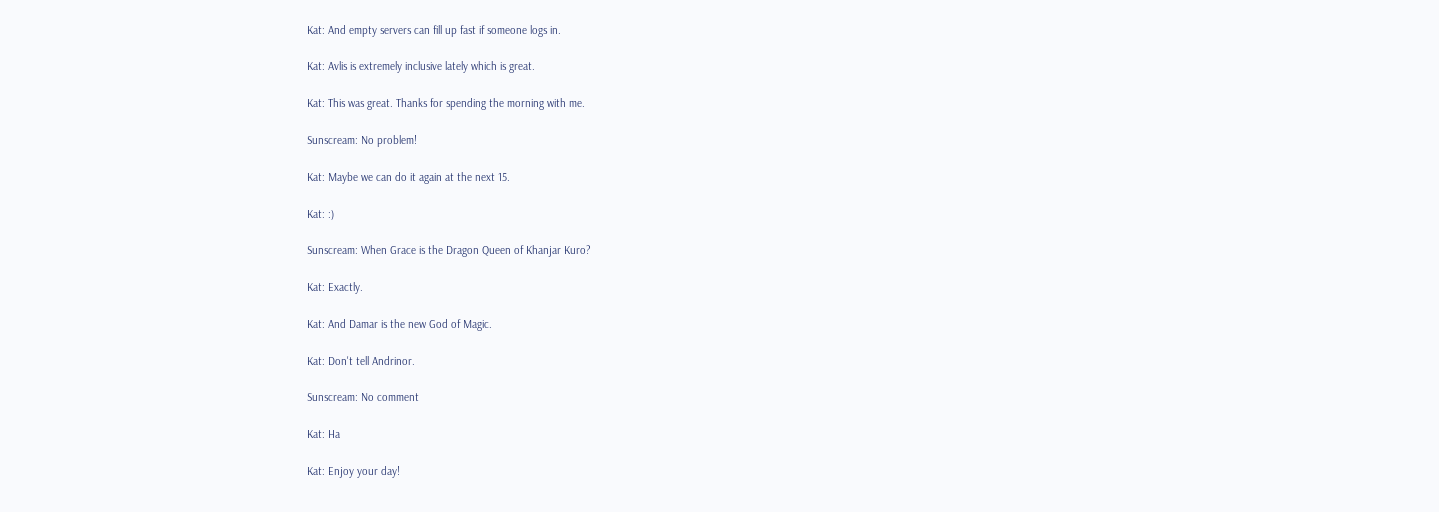Kat: And empty servers can fill up fast if someone logs in.

Kat: Avlis is extremely inclusive lately which is great.

Kat: This was great. Thanks for spending the morning with me.

Sunscream: No problem!

Kat: Maybe we can do it again at the next 15.

Kat: :)

Sunscream: When Grace is the Dragon Queen of Khanjar Kuro?

Kat: Exactly.

Kat: And Damar is the new God of Magic.

Kat: Don't tell Andrinor.

Sunscream: No comment

Kat: Ha

Kat: Enjoy your day!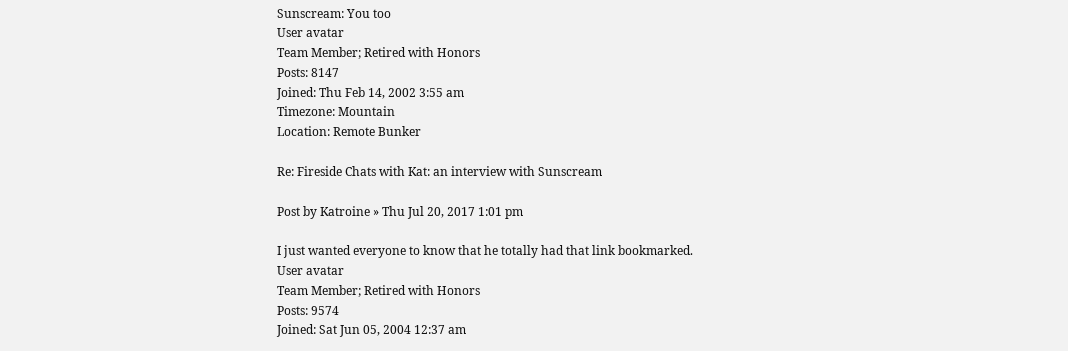Sunscream: You too
User avatar
Team Member; Retired with Honors
Posts: 8147
Joined: Thu Feb 14, 2002 3:55 am
Timezone: Mountain
Location: Remote Bunker

Re: Fireside Chats with Kat: an interview with Sunscream

Post by Katroine » Thu Jul 20, 2017 1:01 pm

I just wanted everyone to know that he totally had that link bookmarked.
User avatar
Team Member; Retired with Honors
Posts: 9574
Joined: Sat Jun 05, 2004 12:37 am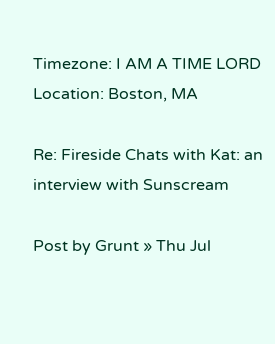Timezone: I AM A TIME LORD
Location: Boston, MA

Re: Fireside Chats with Kat: an interview with Sunscream

Post by Grunt » Thu Jul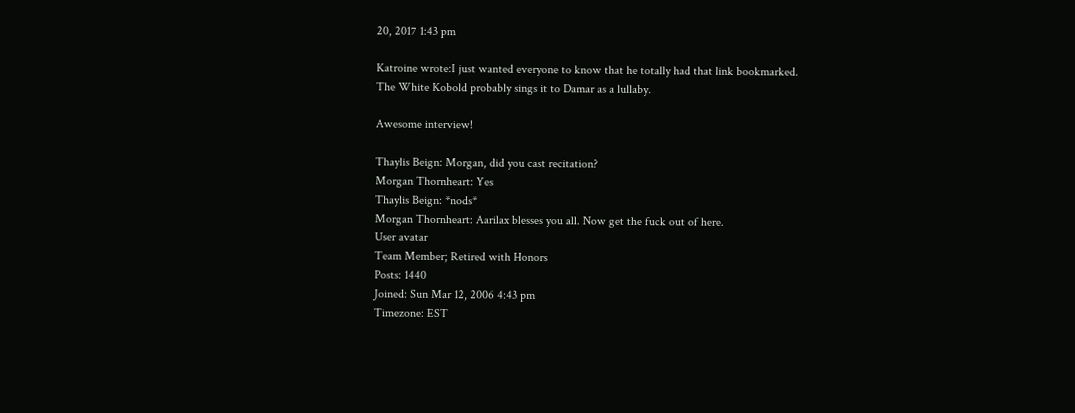20, 2017 1:43 pm

Katroine wrote:I just wanted everyone to know that he totally had that link bookmarked.
The White Kobold probably sings it to Damar as a lullaby.

Awesome interview!

Thaylis Beign: Morgan, did you cast recitation?
Morgan Thornheart: Yes
Thaylis Beign: *nods*
Morgan Thornheart: Aarilax blesses you all. Now get the fuck out of here.
User avatar
Team Member; Retired with Honors
Posts: 1440
Joined: Sun Mar 12, 2006 4:43 pm
Timezone: EST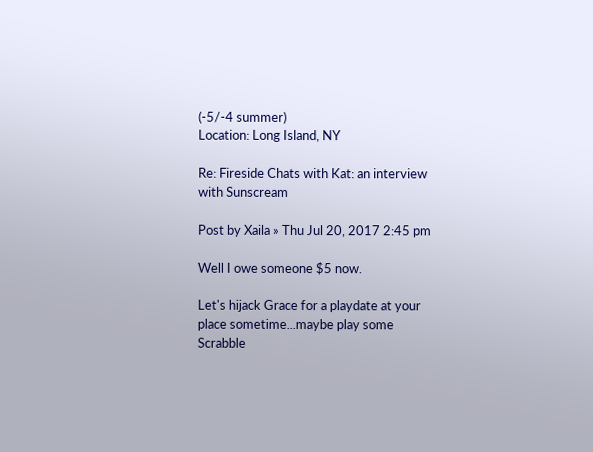(-5/-4 summer)
Location: Long Island, NY

Re: Fireside Chats with Kat: an interview with Sunscream

Post by Xaila » Thu Jul 20, 2017 2:45 pm

Well I owe someone $5 now.

Let's hijack Grace for a playdate at your place sometime...maybe play some Scrabble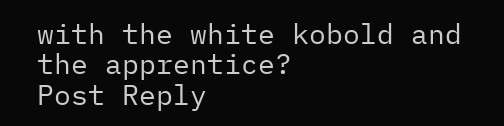with the white kobold and the apprentice?
Post Reply